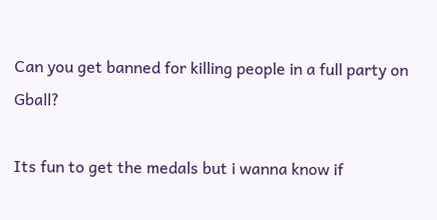Can you get banned for killing people in a full party on Gball?

Its fun to get the medals but i wanna know if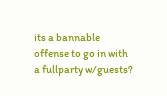its a bannable offense to go in with a fullparty w/guests?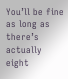You’ll be fine as long as there’s actually eight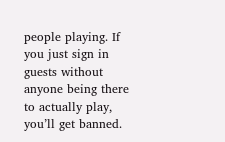people playing. If you just sign in guests without anyone being there to actually play, you’ll get banned.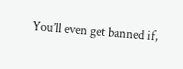You’ll even get banned if,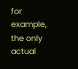for example, the only actual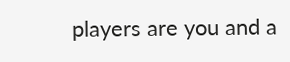players are you and a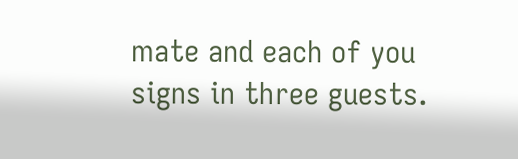mate and each of you signs in three guests.